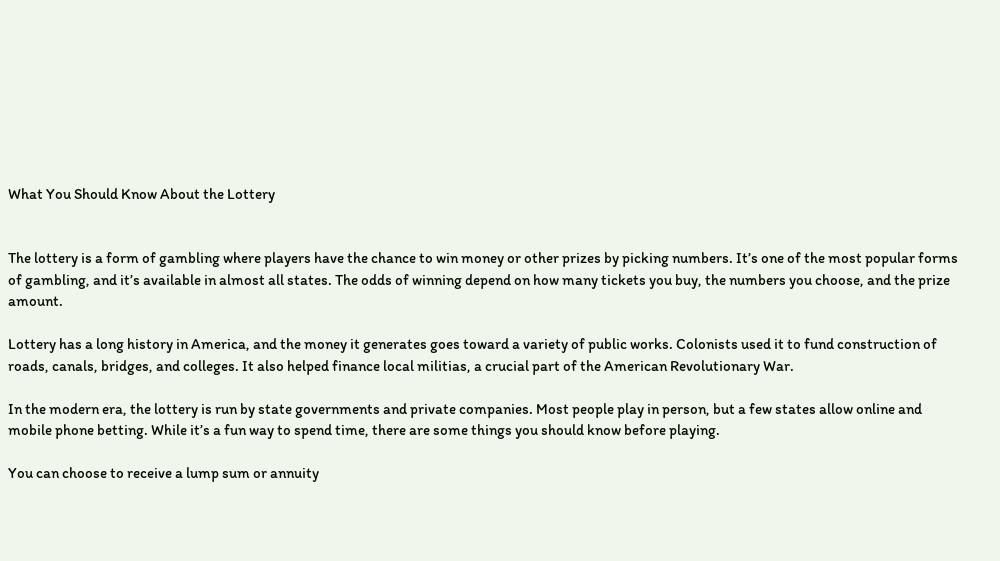What You Should Know About the Lottery


The lottery is a form of gambling where players have the chance to win money or other prizes by picking numbers. It’s one of the most popular forms of gambling, and it’s available in almost all states. The odds of winning depend on how many tickets you buy, the numbers you choose, and the prize amount.

Lottery has a long history in America, and the money it generates goes toward a variety of public works. Colonists used it to fund construction of roads, canals, bridges, and colleges. It also helped finance local militias, a crucial part of the American Revolutionary War.

In the modern era, the lottery is run by state governments and private companies. Most people play in person, but a few states allow online and mobile phone betting. While it’s a fun way to spend time, there are some things you should know before playing.

You can choose to receive a lump sum or annuity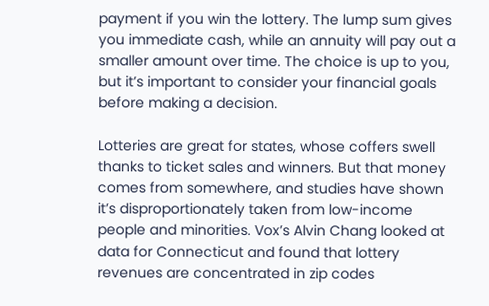payment if you win the lottery. The lump sum gives you immediate cash, while an annuity will pay out a smaller amount over time. The choice is up to you, but it’s important to consider your financial goals before making a decision.

Lotteries are great for states, whose coffers swell thanks to ticket sales and winners. But that money comes from somewhere, and studies have shown it’s disproportionately taken from low-income people and minorities. Vox’s Alvin Chang looked at data for Connecticut and found that lottery revenues are concentrated in zip codes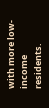with more low-income residents.